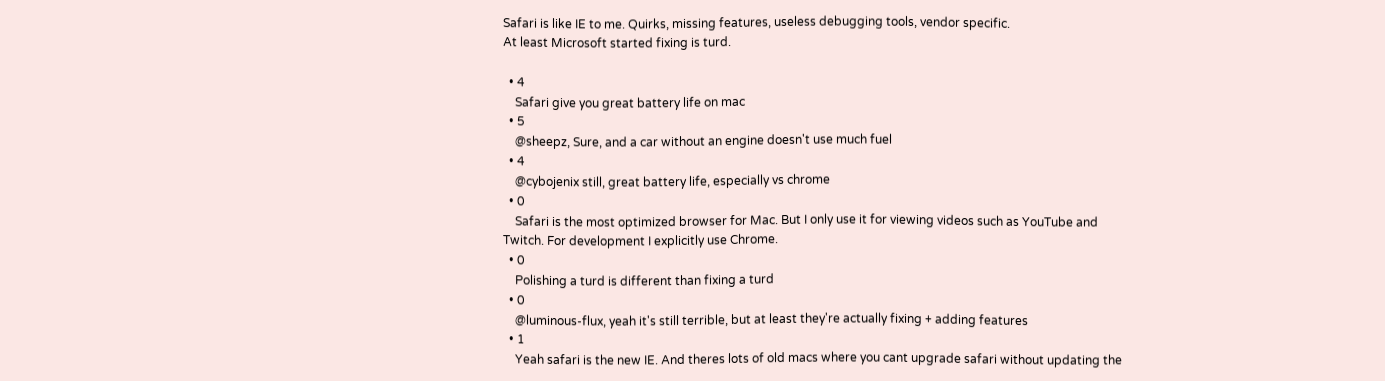Safari is like IE to me. Quirks, missing features, useless debugging tools, vendor specific.
At least Microsoft started fixing is turd.

  • 4
    Safari give you great battery life on mac
  • 5
    @sheepz, Sure, and a car without an engine doesn't use much fuel
  • 4
    @cybojenix still, great battery life, especially vs chrome
  • 0
    Safari is the most optimized browser for Mac. But I only use it for viewing videos such as YouTube and Twitch. For development I explicitly use Chrome.
  • 0
    Polishing a turd is different than fixing a turd
  • 0
    @luminous-flux, yeah it's still terrible, but at least they're actually fixing + adding features
  • 1
    Yeah safari is the new IE. And theres lots of old macs where you cant upgrade safari without updating the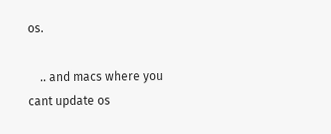os.

    .. and macs where you cant update os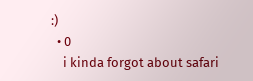:)
  • 0
    i kinda forgot about safari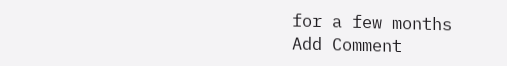for a few months
Add Comment